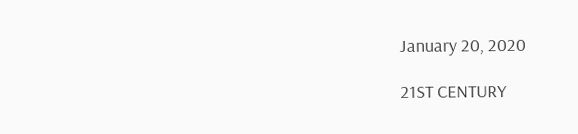January 20, 2020

21ST CENTURY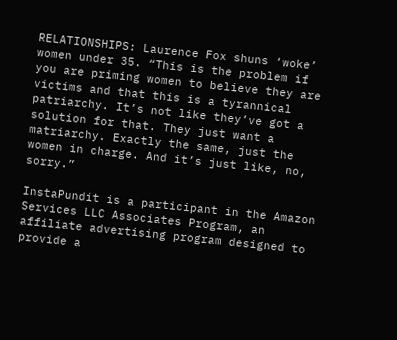RELATIONSHIPS: Laurence Fox shuns ‘woke’ women under 35. “This is the problem if you are priming women to believe they are victims and that this is a tyrannical patriarchy. It’s not like they’ve got a solution for that. They just want a matriarchy. Exactly the same, just the women in charge. And it’s just like, no, sorry.”

InstaPundit is a participant in the Amazon Services LLC Associates Program, an affiliate advertising program designed to provide a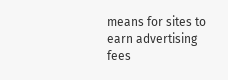means for sites to earn advertising fees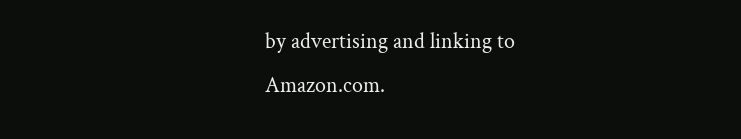by advertising and linking to Amazon.com.